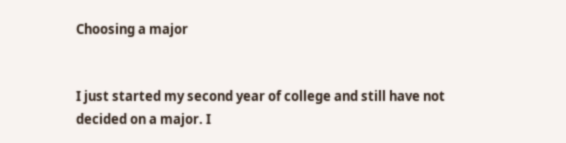Choosing a major


I just started my second year of college and still have not decided on a major. I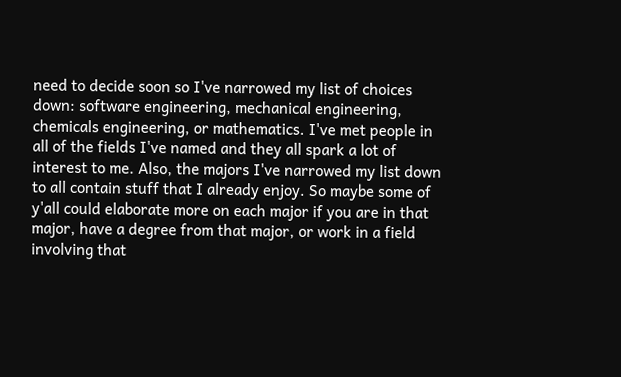need to decide soon so I've narrowed my list of choices down: software engineering, mechanical engineering, chemicals engineering, or mathematics. I've met people in all of the fields I've named and they all spark a lot of interest to me. Also, the majors I've narrowed my list down to all contain stuff that I already enjoy. So maybe some of y'all could elaborate more on each major if you are in that major, have a degree from that major, or work in a field involving that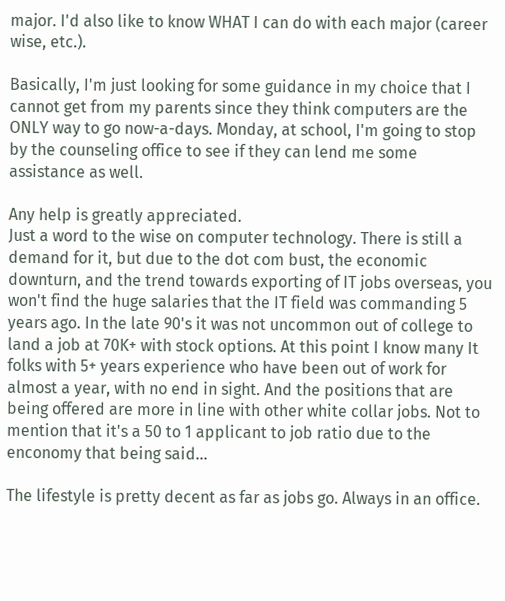major. I'd also like to know WHAT I can do with each major (career wise, etc.).

Basically, I'm just looking for some guidance in my choice that I cannot get from my parents since they think computers are the ONLY way to go now-a-days. Monday, at school, I'm going to stop by the counseling office to see if they can lend me some assistance as well.

Any help is greatly appreciated.
Just a word to the wise on computer technology. There is still a demand for it, but due to the dot com bust, the economic downturn, and the trend towards exporting of IT jobs overseas, you won't find the huge salaries that the IT field was commanding 5 years ago. In the late 90's it was not uncommon out of college to land a job at 70K+ with stock options. At this point I know many It folks with 5+ years experience who have been out of work for almost a year, with no end in sight. And the positions that are being offered are more in line with other white collar jobs. Not to mention that it's a 50 to 1 applicant to job ratio due to the enconomy that being said...

The lifestyle is pretty decent as far as jobs go. Always in an office.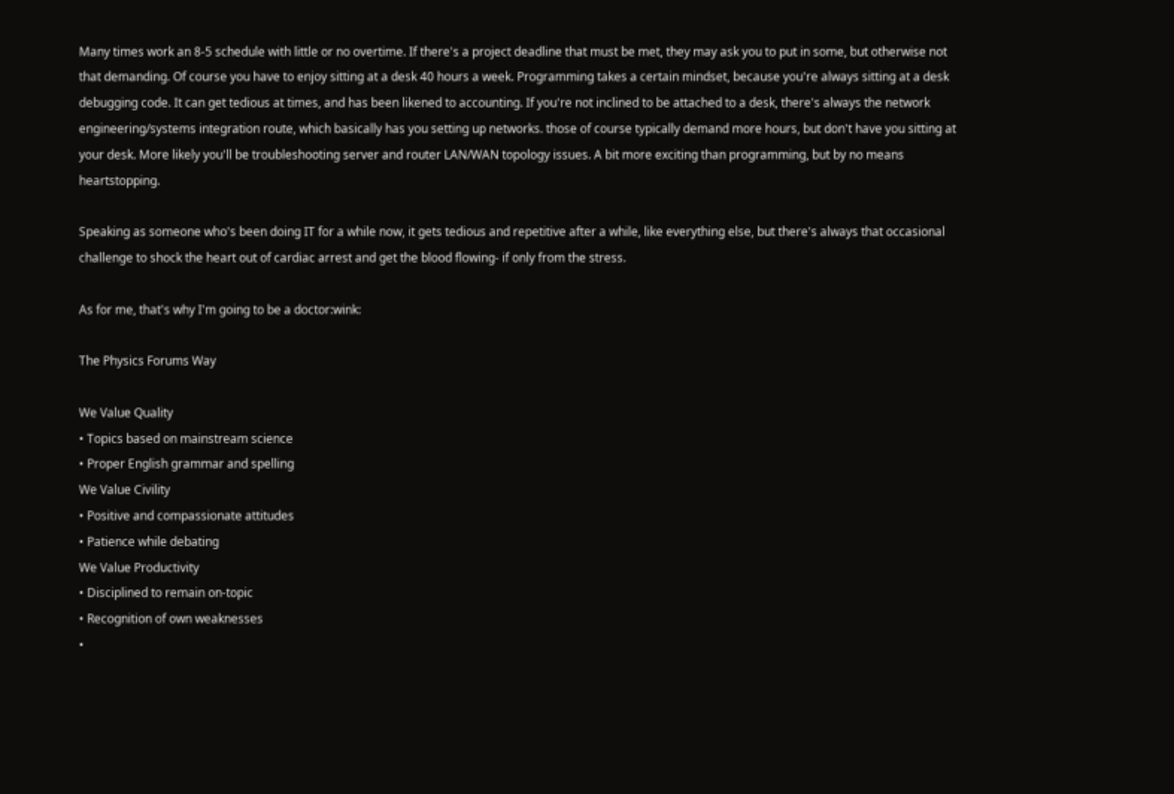Many times work an 8-5 schedule with little or no overtime. If there's a project deadline that must be met, they may ask you to put in some, but otherwise not that demanding. Of course you have to enjoy sitting at a desk 40 hours a week. Programming takes a certain mindset, because you're always sitting at a desk debugging code. It can get tedious at times, and has been likened to accounting. If you're not inclined to be attached to a desk, there's always the network engineering/systems integration route, which basically has you setting up networks. those of course typically demand more hours, but don't have you sitting at your desk. More likely you'll be troubleshooting server and router LAN/WAN topology issues. A bit more exciting than programming, but by no means heartstopping.

Speaking as someone who's been doing IT for a while now, it gets tedious and repetitive after a while, like everything else, but there's always that occasional challenge to shock the heart out of cardiac arrest and get the blood flowing- if only from the stress.

As for me, that's why I'm going to be a doctor:wink:

The Physics Forums Way

We Value Quality
• Topics based on mainstream science
• Proper English grammar and spelling
We Value Civility
• Positive and compassionate attitudes
• Patience while debating
We Value Productivity
• Disciplined to remain on-topic
• Recognition of own weaknesses
•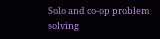Solo and co-op problem solving